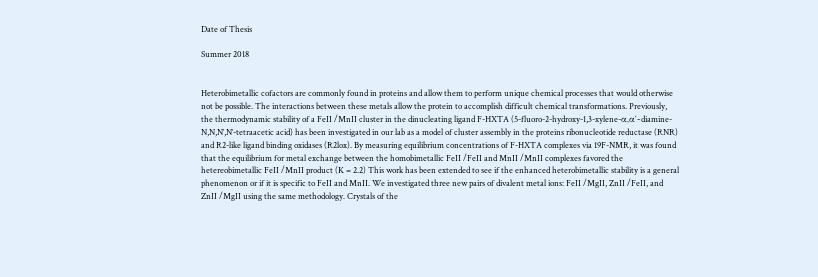Date of Thesis

Summer 2018


Heterobimetallic cofactors are commonly found in proteins and allow them to perform unique chemical processes that would otherwise not be possible. The interactions between these metals allow the protein to accomplish difficult chemical transformations. Previously, the thermodynamic stability of a FeII /MnII cluster in the dinucleating ligand F-HXTA (5-fluoro-2-hydroxy-1,3-xylene-α,α′-diamine-N,N,N′,N′-tetraacetic acid) has been investigated in our lab as a model of cluster assembly in the proteins ribonucleotide reductase (RNR) and R2-like ligand binding oxidases (R2lox). By measuring equilibrium concentrations of F-HXTA complexes via 19F-NMR, it was found that the equilibrium for metal exchange between the homobimetallic FeII /FeII and MnII /MnII complexes favored the hetereobimetallic FeII /MnII product (K = 2.2) This work has been extended to see if the enhanced heterobimetallic stability is a general phenomenon or if it is specific to FeII and MnII. We investigated three new pairs of divalent metal ions: FeII /MgII, ZnII /FeII, and ZnII /MgII using the same methodology. Crystals of the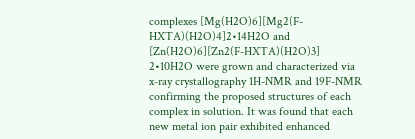complexes [Mg(H2O)6][Mg2(F-HXTA)(H2O)4]2•14H2O and [Zn(H2O)6][Zn2(F-HXTA)(H2O)3] 2•10H2O were grown and characterized via x-ray crystallography 1H-NMR and 19F-NMR confirming the proposed structures of each complex in solution. It was found that each new metal ion pair exhibited enhanced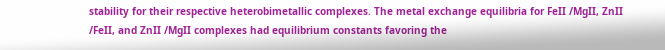stability for their respective heterobimetallic complexes. The metal exchange equilibria for FeII /MgII, ZnII /FeII, and ZnII /MgII complexes had equilibrium constants favoring the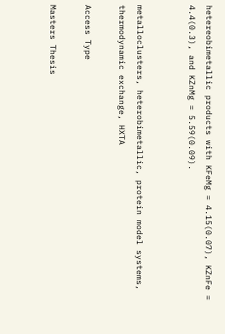hetereobimetallic products with KFeMg = 4.15(0.07), KZnFe = 4.4(0.3), and KZnMg = 5.59(0.09).


metalloclusters, heterobimetallic, protein model systems, thermodynamic exchange, HXTA

Access Type

Masters Thesis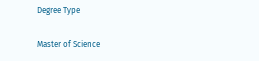Degree Type

Master of Science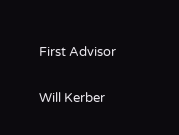First Advisor

Will Kerber